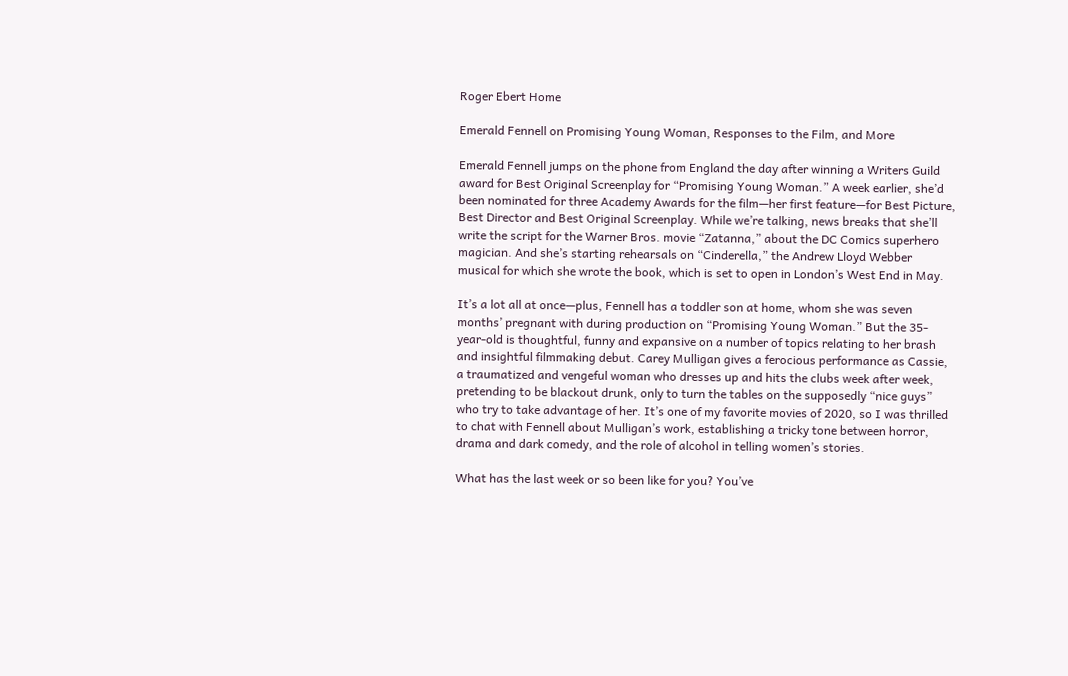Roger Ebert Home

Emerald Fennell on Promising Young Woman, Responses to the Film, and More

Emerald Fennell jumps on the phone from England the day after winning a Writers Guild award for Best Original Screenplay for “Promising Young Woman.” A week earlier, she’d been nominated for three Academy Awards for the film—her first feature—for Best Picture, Best Director and Best Original Screenplay. While we’re talking, news breaks that she’ll write the script for the Warner Bros. movie “Zatanna,” about the DC Comics superhero magician. And she’s starting rehearsals on “Cinderella,” the Andrew Lloyd Webber musical for which she wrote the book, which is set to open in London’s West End in May.

It’s a lot all at once—plus, Fennell has a toddler son at home, whom she was seven months’ pregnant with during production on “Promising Young Woman.” But the 35-year-old is thoughtful, funny and expansive on a number of topics relating to her brash and insightful filmmaking debut. Carey Mulligan gives a ferocious performance as Cassie, a traumatized and vengeful woman who dresses up and hits the clubs week after week, pretending to be blackout drunk, only to turn the tables on the supposedly “nice guys” who try to take advantage of her. It’s one of my favorite movies of 2020, so I was thrilled to chat with Fennell about Mulligan’s work, establishing a tricky tone between horror, drama and dark comedy, and the role of alcohol in telling women’s stories.

What has the last week or so been like for you? You’ve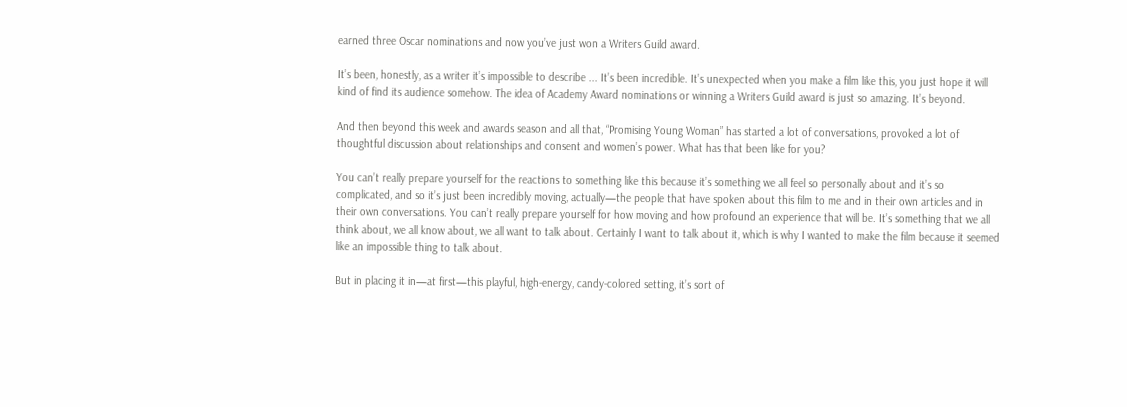earned three Oscar nominations and now you’ve just won a Writers Guild award.

It’s been, honestly, as a writer it’s impossible to describe ... It’s been incredible. It’s unexpected when you make a film like this, you just hope it will kind of find its audience somehow. The idea of Academy Award nominations or winning a Writers Guild award is just so amazing. It’s beyond.

And then beyond this week and awards season and all that, “Promising Young Woman” has started a lot of conversations, provoked a lot of thoughtful discussion about relationships and consent and women’s power. What has that been like for you?

You can’t really prepare yourself for the reactions to something like this because it’s something we all feel so personally about and it’s so complicated, and so it’s just been incredibly moving, actually—the people that have spoken about this film to me and in their own articles and in their own conversations. You can’t really prepare yourself for how moving and how profound an experience that will be. It’s something that we all think about, we all know about, we all want to talk about. Certainly I want to talk about it, which is why I wanted to make the film because it seemed like an impossible thing to talk about.

But in placing it in—at first—this playful, high-energy, candy-colored setting, it’s sort of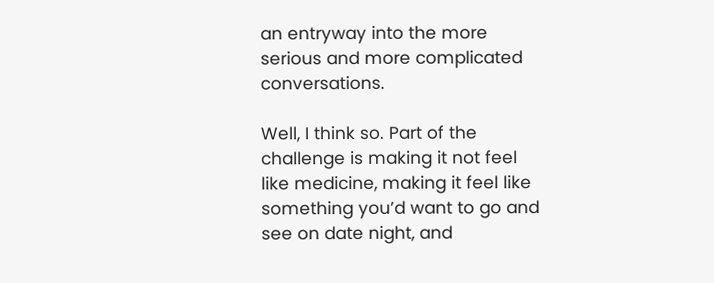an entryway into the more serious and more complicated conversations.

Well, I think so. Part of the challenge is making it not feel like medicine, making it feel like something you’d want to go and see on date night, and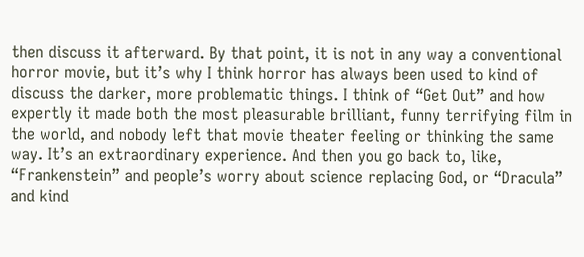then discuss it afterward. By that point, it is not in any way a conventional horror movie, but it’s why I think horror has always been used to kind of discuss the darker, more problematic things. I think of “Get Out” and how expertly it made both the most pleasurable brilliant, funny terrifying film in the world, and nobody left that movie theater feeling or thinking the same way. It’s an extraordinary experience. And then you go back to, like, “Frankenstein” and people’s worry about science replacing God, or “Dracula” and kind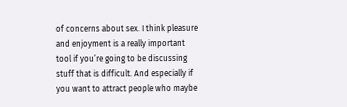of concerns about sex. I think pleasure and enjoyment is a really important tool if you’re going to be discussing stuff that is difficult. And especially if you want to attract people who maybe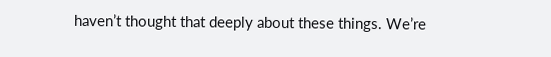haven’t thought that deeply about these things. We’re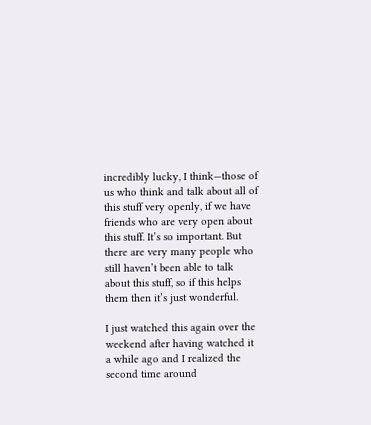incredibly lucky, I think—those of us who think and talk about all of this stuff very openly, if we have friends who are very open about this stuff. It’s so important. But there are very many people who still haven’t been able to talk about this stuff, so if this helps them then it’s just wonderful.

I just watched this again over the weekend after having watched it a while ago and I realized the second time around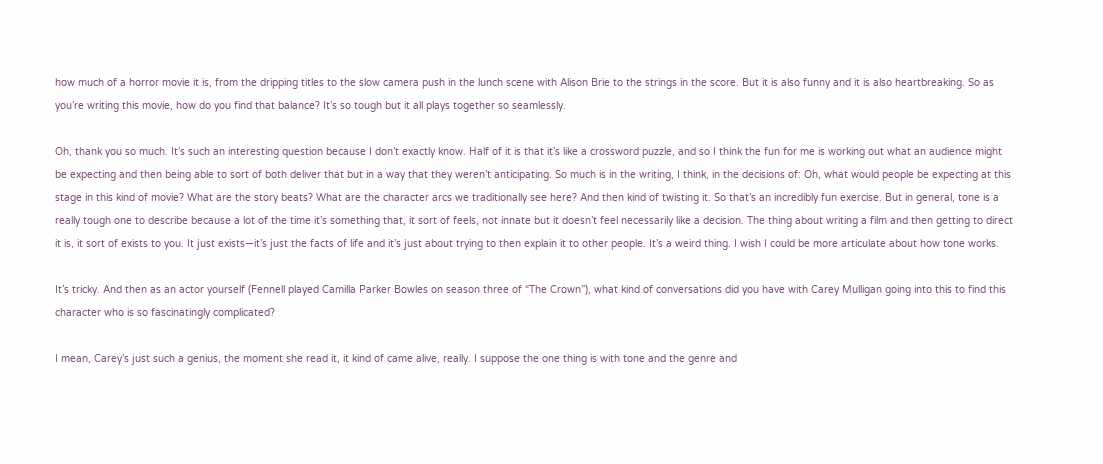how much of a horror movie it is, from the dripping titles to the slow camera push in the lunch scene with Alison Brie to the strings in the score. But it is also funny and it is also heartbreaking. So as you’re writing this movie, how do you find that balance? It’s so tough but it all plays together so seamlessly.

Oh, thank you so much. It’s such an interesting question because I don’t exactly know. Half of it is that it’s like a crossword puzzle, and so I think the fun for me is working out what an audience might be expecting and then being able to sort of both deliver that but in a way that they weren’t anticipating. So much is in the writing, I think, in the decisions of: Oh, what would people be expecting at this stage in this kind of movie? What are the story beats? What are the character arcs we traditionally see here? And then kind of twisting it. So that’s an incredibly fun exercise. But in general, tone is a really tough one to describe because a lot of the time it’s something that, it sort of feels, not innate but it doesn’t feel necessarily like a decision. The thing about writing a film and then getting to direct it is, it sort of exists to you. It just exists—it’s just the facts of life and it’s just about trying to then explain it to other people. It’s a weird thing. I wish I could be more articulate about how tone works.

It’s tricky. And then as an actor yourself (Fennell played Camilla Parker Bowles on season three of “The Crown”), what kind of conversations did you have with Carey Mulligan going into this to find this character who is so fascinatingly complicated?

I mean, Carey’s just such a genius, the moment she read it, it kind of came alive, really. I suppose the one thing is with tone and the genre and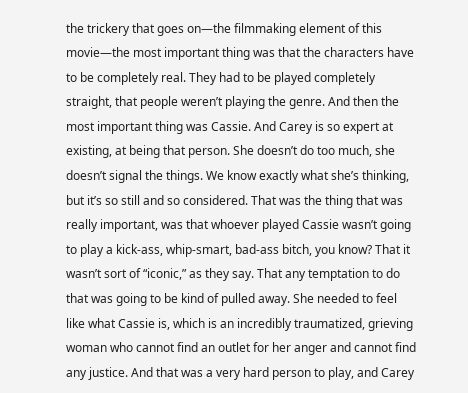the trickery that goes on—the filmmaking element of this movie—the most important thing was that the characters have to be completely real. They had to be played completely straight, that people weren’t playing the genre. And then the most important thing was Cassie. And Carey is so expert at existing, at being that person. She doesn’t do too much, she doesn’t signal the things. We know exactly what she’s thinking, but it’s so still and so considered. That was the thing that was really important, was that whoever played Cassie wasn’t going to play a kick-ass, whip-smart, bad-ass bitch, you know? That it wasn’t sort of “iconic,” as they say. That any temptation to do that was going to be kind of pulled away. She needed to feel like what Cassie is, which is an incredibly traumatized, grieving woman who cannot find an outlet for her anger and cannot find any justice. And that was a very hard person to play, and Carey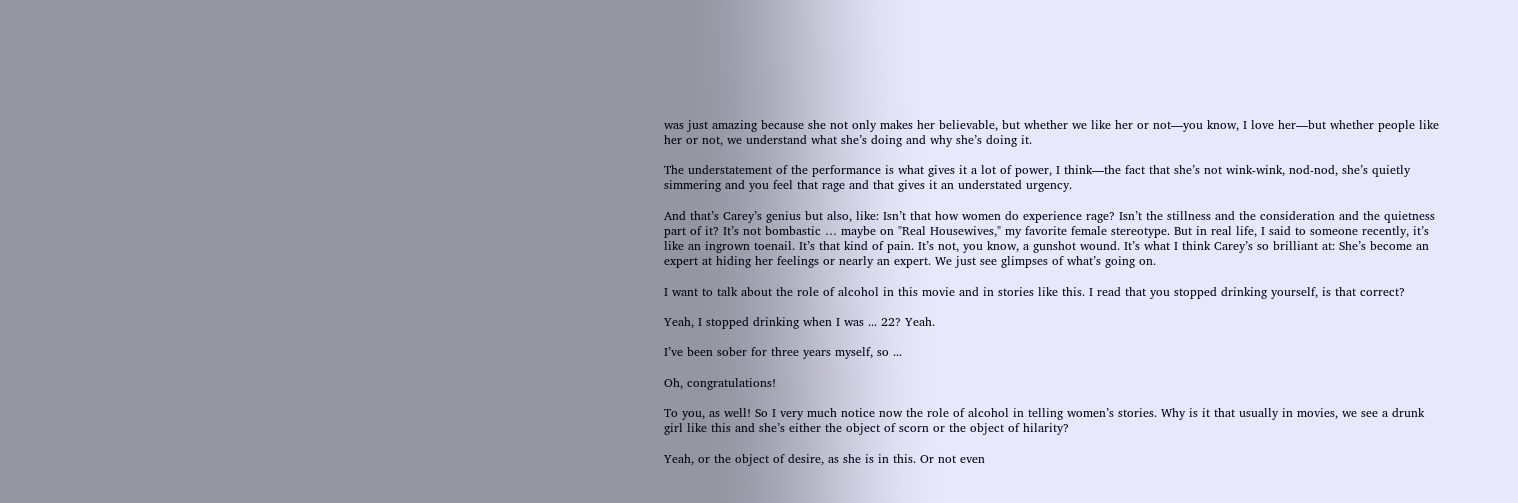was just amazing because she not only makes her believable, but whether we like her or not—you know, I love her—but whether people like her or not, we understand what she’s doing and why she’s doing it.

The understatement of the performance is what gives it a lot of power, I think—the fact that she’s not wink-wink, nod-nod, she’s quietly simmering and you feel that rage and that gives it an understated urgency.

And that’s Carey’s genius but also, like: Isn’t that how women do experience rage? Isn’t the stillness and the consideration and the quietness part of it? It’s not bombastic … maybe on "Real Housewives," my favorite female stereotype. But in real life, I said to someone recently, it’s like an ingrown toenail. It’s that kind of pain. It’s not, you know, a gunshot wound. It’s what I think Carey’s so brilliant at: She’s become an expert at hiding her feelings or nearly an expert. We just see glimpses of what’s going on.

I want to talk about the role of alcohol in this movie and in stories like this. I read that you stopped drinking yourself, is that correct?

Yeah, I stopped drinking when I was ... 22? Yeah.

I’ve been sober for three years myself, so ...

Oh, congratulations!

To you, as well! So I very much notice now the role of alcohol in telling women’s stories. Why is it that usually in movies, we see a drunk girl like this and she’s either the object of scorn or the object of hilarity?

Yeah, or the object of desire, as she is in this. Or not even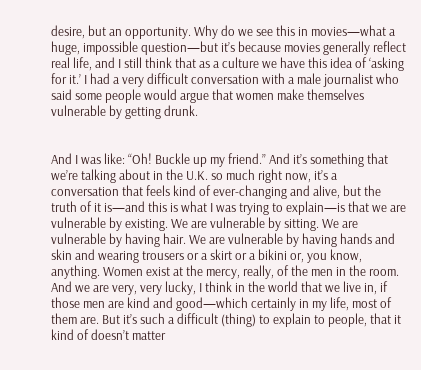desire, but an opportunity. Why do we see this in movies—what a huge, impossible question—but it’s because movies generally reflect real life, and I still think that as a culture we have this idea of ‘asking for it.’ I had a very difficult conversation with a male journalist who said some people would argue that women make themselves vulnerable by getting drunk.


And I was like: “Oh! Buckle up my friend.” And it’s something that we’re talking about in the U.K. so much right now, it’s a conversation that feels kind of ever-changing and alive, but the truth of it is—and this is what I was trying to explain—is that we are vulnerable by existing. We are vulnerable by sitting. We are vulnerable by having hair. We are vulnerable by having hands and skin and wearing trousers or a skirt or a bikini or, you know, anything. Women exist at the mercy, really, of the men in the room. And we are very, very lucky, I think in the world that we live in, if those men are kind and good—which certainly in my life, most of them are. But it’s such a difficult (thing) to explain to people, that it kind of doesn’t matter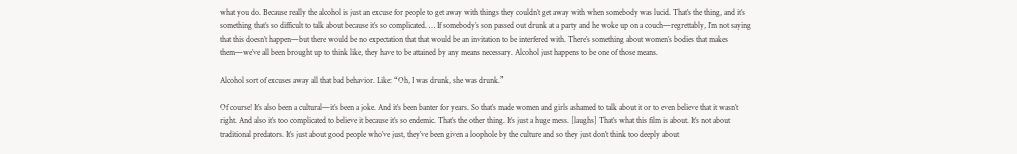what you do. Because really the alcohol is just an excuse for people to get away with things they couldn’t get away with when somebody was lucid. That’s the thing, and it’s something that’s so difficult to talk about because it’s so complicated. … If somebody’s son passed out drunk at a party and he woke up on a couch—regrettably, I’m not saying that this doesn’t happen—but there would be no expectation that that would be an invitation to be interfered with. There’s something about women’s bodies that makes them—we’ve all been brought up to think like, they have to be attained by any means necessary. Alcohol just happens to be one of those means.

Alcohol sort of excuses away all that bad behavior. Like: “Oh, I was drunk, she was drunk.”

Of course! It’s also been a cultural—it’s been a joke. And it’s been banter for years. So that’s made women and girls ashamed to talk about it or to even believe that it wasn’t right. And also it’s too complicated to believe it because it’s so endemic. That’s the other thing. It’s just a huge mess. [laughs] That’s what this film is about. It’s not about traditional predators. It’s just about good people who’ve just, they’ve been given a loophole by the culture and so they just don’t think too deeply about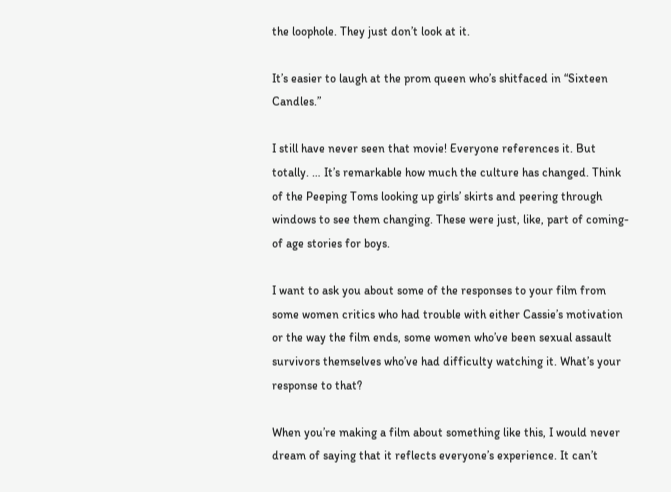the loophole. They just don’t look at it.

It’s easier to laugh at the prom queen who’s shitfaced in “Sixteen Candles.”

I still have never seen that movie! Everyone references it. But totally. … It’s remarkable how much the culture has changed. Think of the Peeping Toms looking up girls’ skirts and peering through windows to see them changing. These were just, like, part of coming-of age stories for boys.

I want to ask you about some of the responses to your film from some women critics who had trouble with either Cassie’s motivation or the way the film ends, some women who’ve been sexual assault survivors themselves who’ve had difficulty watching it. What’s your response to that?

When you’re making a film about something like this, I would never dream of saying that it reflects everyone’s experience. It can’t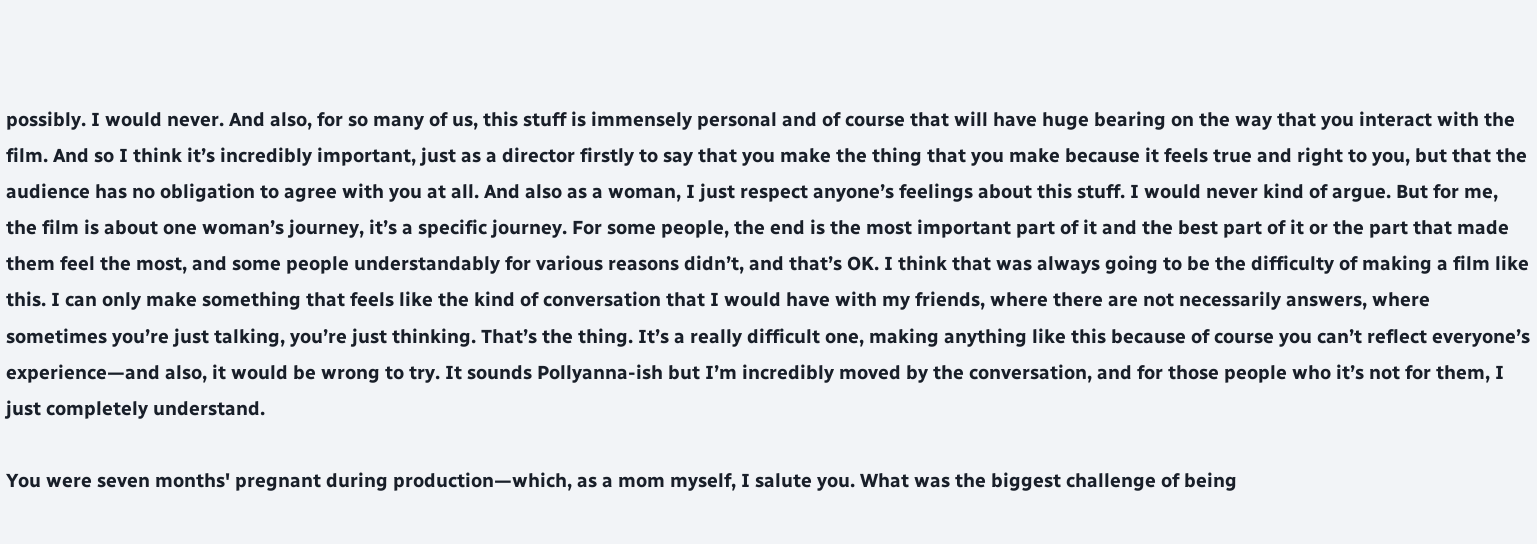possibly. I would never. And also, for so many of us, this stuff is immensely personal and of course that will have huge bearing on the way that you interact with the film. And so I think it’s incredibly important, just as a director firstly to say that you make the thing that you make because it feels true and right to you, but that the audience has no obligation to agree with you at all. And also as a woman, I just respect anyone’s feelings about this stuff. I would never kind of argue. But for me, the film is about one woman’s journey, it’s a specific journey. For some people, the end is the most important part of it and the best part of it or the part that made them feel the most, and some people understandably for various reasons didn’t, and that’s OK. I think that was always going to be the difficulty of making a film like this. I can only make something that feels like the kind of conversation that I would have with my friends, where there are not necessarily answers, where sometimes you’re just talking, you’re just thinking. That’s the thing. It’s a really difficult one, making anything like this because of course you can’t reflect everyone’s experience—and also, it would be wrong to try. It sounds Pollyanna-ish but I’m incredibly moved by the conversation, and for those people who it’s not for them, I just completely understand.

You were seven months' pregnant during production—which, as a mom myself, I salute you. What was the biggest challenge of being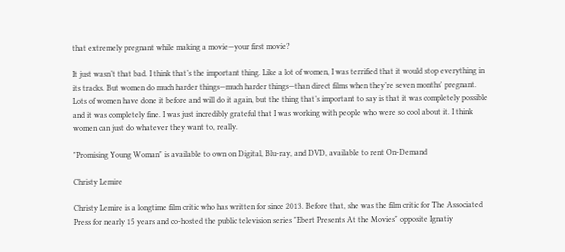that extremely pregnant while making a movie—your first movie?

It just wasn’t that bad. I think that’s the important thing. Like a lot of women, I was terrified that it would stop everything in its tracks. But women do much harder things—much harder things—than direct films when they’re seven months' pregnant. Lots of women have done it before and will do it again, but the thing that’s important to say is that it was completely possible and it was completely fine. I was just incredibly grateful that I was working with people who were so cool about it. I think women can just do whatever they want to, really.

"Promising Young Woman" is available to own on Digital, Blu-ray, and DVD, available to rent On-Demand

Christy Lemire

Christy Lemire is a longtime film critic who has written for since 2013. Before that, she was the film critic for The Associated Press for nearly 15 years and co-hosted the public television series "Ebert Presents At the Movies" opposite Ignatiy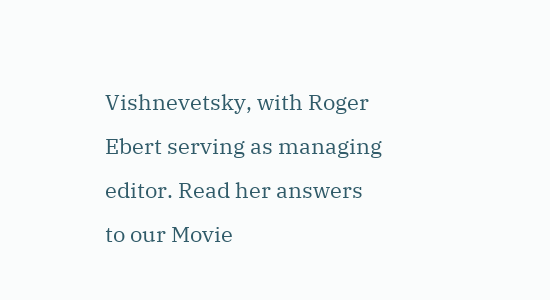Vishnevetsky, with Roger Ebert serving as managing editor. Read her answers to our Movie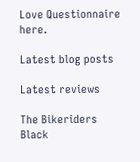Love Questionnaire here.

Latest blog posts

Latest reviews

The Bikeriders
Black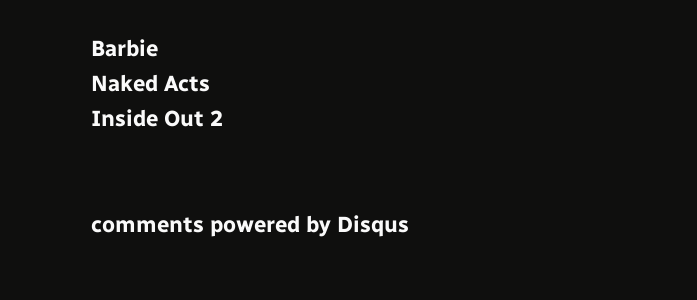Barbie
Naked Acts
Inside Out 2


comments powered by Disqus